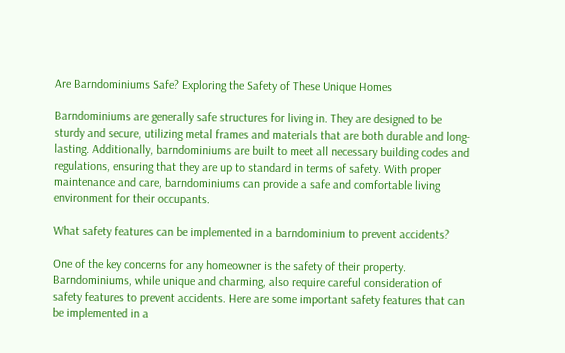Are Barndominiums Safe? Exploring the Safety of These Unique Homes

Barndominiums are generally safe structures for living in. They are designed to be sturdy and secure, utilizing metal frames and materials that are both durable and long-lasting. Additionally, barndominiums are built to meet all necessary building codes and regulations, ensuring that they are up to standard in terms of safety. With proper maintenance and care, barndominiums can provide a safe and comfortable living environment for their occupants.

What safety features can be implemented in a barndominium to prevent accidents?

One of the key concerns for any homeowner is the safety of their property. Barndominiums, while unique and charming, also require careful consideration of safety features to prevent accidents. Here are some important safety features that can be implemented in a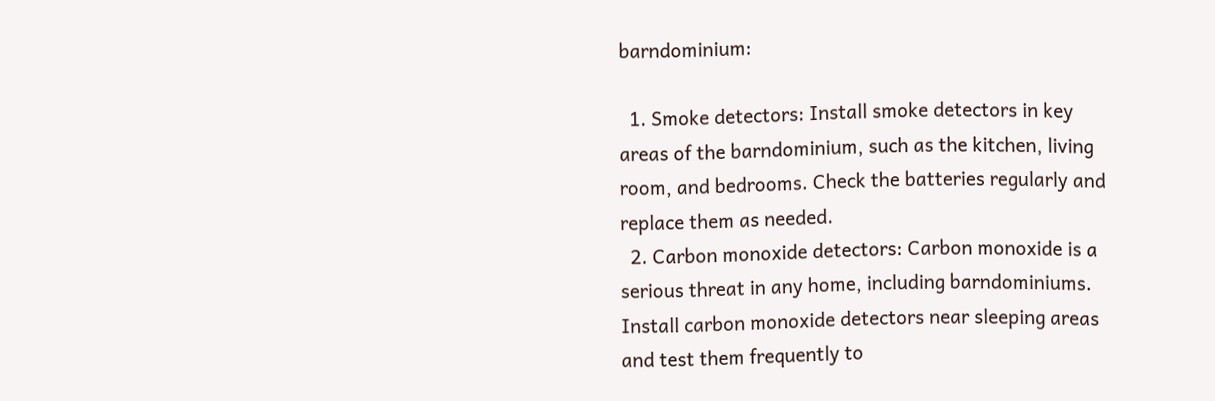barndominium:

  1. Smoke detectors: Install smoke detectors in key areas of the barndominium, such as the kitchen, living room, and bedrooms. Check the batteries regularly and replace them as needed.
  2. Carbon monoxide detectors: Carbon monoxide is a serious threat in any home, including barndominiums. Install carbon monoxide detectors near sleeping areas and test them frequently to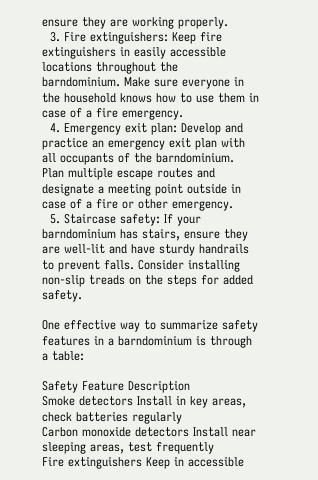ensure they are working properly.
  3. Fire extinguishers: Keep fire extinguishers in easily accessible locations throughout the barndominium. Make sure everyone in the household knows how to use them in case of a fire emergency.
  4. Emergency exit plan: Develop and practice an emergency exit plan with all occupants of the barndominium. Plan multiple escape routes and designate a meeting point outside in case of a fire or other emergency.
  5. Staircase safety: If your barndominium has stairs, ensure they are well-lit and have sturdy handrails to prevent falls. Consider installing non-slip treads on the steps for added safety.

One effective way to summarize safety features in a barndominium is through a table:

Safety Feature Description
Smoke detectors Install in key areas, check batteries regularly
Carbon monoxide detectors Install near sleeping areas, test frequently
Fire extinguishers Keep in accessible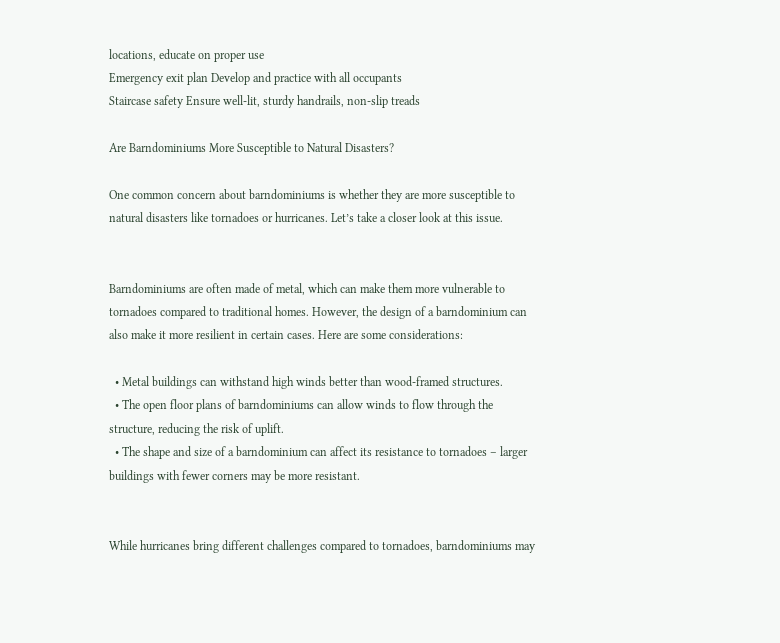locations, educate on proper use
Emergency exit plan Develop and practice with all occupants
Staircase safety Ensure well-lit, sturdy handrails, non-slip treads

Are Barndominiums More Susceptible to Natural Disasters?

One common concern about barndominiums is whether they are more susceptible to natural disasters like tornadoes or hurricanes. Let’s take a closer look at this issue.


Barndominiums are often made of metal, which can make them more vulnerable to tornadoes compared to traditional homes. However, the design of a barndominium can also make it more resilient in certain cases. Here are some considerations:

  • Metal buildings can withstand high winds better than wood-framed structures.
  • The open floor plans of barndominiums can allow winds to flow through the structure, reducing the risk of uplift.
  • The shape and size of a barndominium can affect its resistance to tornadoes – larger buildings with fewer corners may be more resistant.


While hurricanes bring different challenges compared to tornadoes, barndominiums may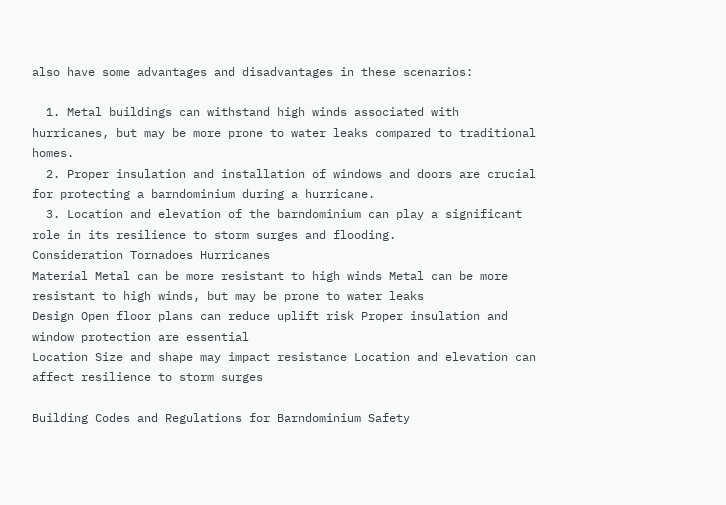also have some advantages and disadvantages in these scenarios:

  1. Metal buildings can withstand high winds associated with hurricanes, but may be more prone to water leaks compared to traditional homes.
  2. Proper insulation and installation of windows and doors are crucial for protecting a barndominium during a hurricane.
  3. Location and elevation of the barndominium can play a significant role in its resilience to storm surges and flooding.
Consideration Tornadoes Hurricanes
Material Metal can be more resistant to high winds Metal can be more resistant to high winds, but may be prone to water leaks
Design Open floor plans can reduce uplift risk Proper insulation and window protection are essential
Location Size and shape may impact resistance Location and elevation can affect resilience to storm surges

Building Codes and Regulations for Barndominium Safety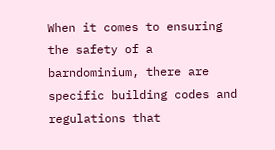When it comes to ensuring the safety of a barndominium, there are specific building codes and regulations that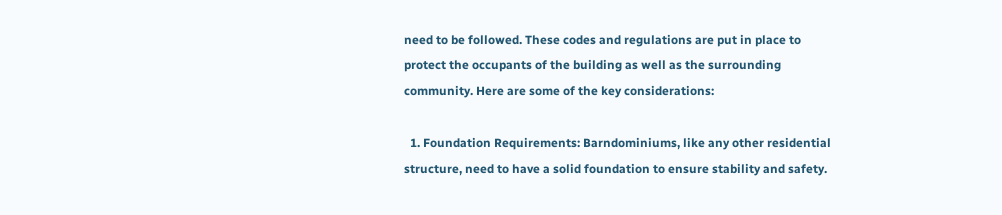need to be followed. These codes and regulations are put in place to protect the occupants of the building as well as the surrounding community. Here are some of the key considerations:

  1. Foundation Requirements: Barndominiums, like any other residential structure, need to have a solid foundation to ensure stability and safety.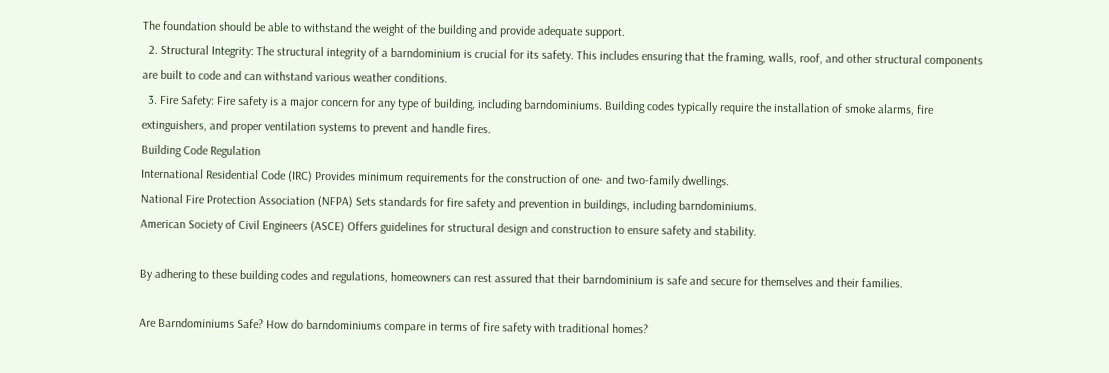The foundation should be able to withstand the weight of the building and provide adequate support.
  2. Structural Integrity: The structural integrity of a barndominium is crucial for its safety. This includes ensuring that the framing, walls, roof, and other structural components are built to code and can withstand various weather conditions.
  3. Fire Safety: Fire safety is a major concern for any type of building, including barndominiums. Building codes typically require the installation of smoke alarms, fire extinguishers, and proper ventilation systems to prevent and handle fires.
Building Code Regulation
International Residential Code (IRC) Provides minimum requirements for the construction of one- and two-family dwellings.
National Fire Protection Association (NFPA) Sets standards for fire safety and prevention in buildings, including barndominiums.
American Society of Civil Engineers (ASCE) Offers guidelines for structural design and construction to ensure safety and stability.

By adhering to these building codes and regulations, homeowners can rest assured that their barndominium is safe and secure for themselves and their families.

Are Barndominiums Safe? How do barndominiums compare in terms of fire safety with traditional homes?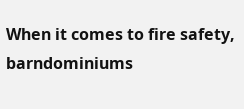When it comes to fire safety, barndominiums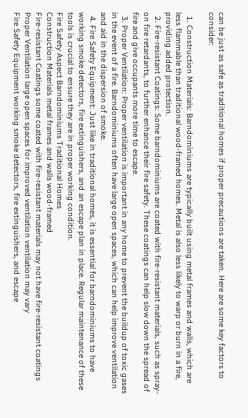can be just as safe as traditional homes if proper precautions are taken. Here are some key factors to consider:

  1. Construction Materials: Barndominiums are typically built using metal frames and walls, which are less flammable than traditional wood-framed homes. Metal is also less likely to warp or burn in a fire, providing added protection.
  2. Fire-resistant Coatings: Some barndominiums are coated with fire-resistant materials, such as spray-on fire retardants, to further enhance their fire safety. These coatings can help slow down the spread of fire and give occupants more time to escape.
  3. Proper Ventilation: Proper ventilation is important in any home to prevent the buildup of toxic gases in the event of a fire. Barndominiums often have large open spaces, which can help improve ventilation and aid in the dispersion of smoke.
  4. Fire Safety Equipment: Just like in traditional homes, it is essential for barndominiums to have working smoke detectors, fire extinguishers, and an escape plan in place. Regular maintenance of these tools is crucial to ensure they are in proper working condition.
Fire Safety Aspect Barndominiums Traditional Homes
Construction Materials metal frames and walls wood-framed
Fire-resistant Coatings some coated with fire-resistant materials may not have fire-resistant coatings
Proper Ventilation large open spaces for improved ventilation ventilation may vary
Fire Safety Equipment working smoke detectors, fire extinguishers, and escape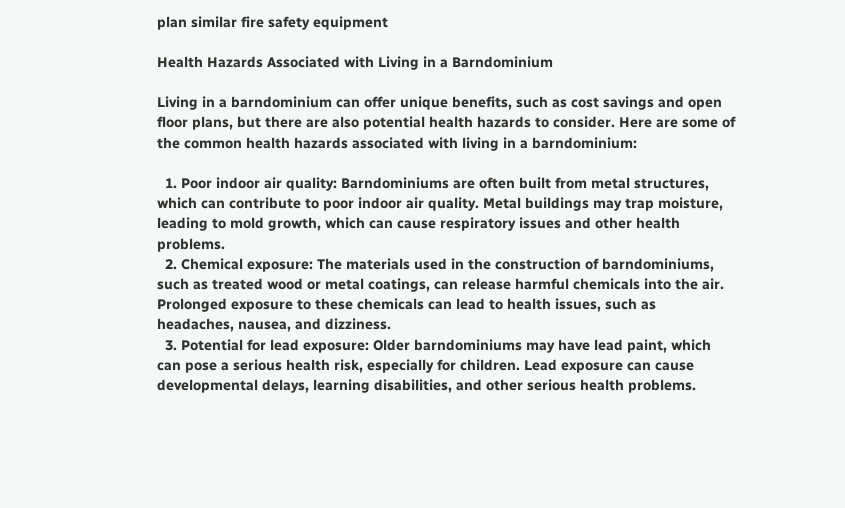plan similar fire safety equipment

Health Hazards Associated with Living in a Barndominium

Living in a barndominium can offer unique benefits, such as cost savings and open floor plans, but there are also potential health hazards to consider. Here are some of the common health hazards associated with living in a barndominium:

  1. Poor indoor air quality: Barndominiums are often built from metal structures, which can contribute to poor indoor air quality. Metal buildings may trap moisture, leading to mold growth, which can cause respiratory issues and other health problems.
  2. Chemical exposure: The materials used in the construction of barndominiums, such as treated wood or metal coatings, can release harmful chemicals into the air. Prolonged exposure to these chemicals can lead to health issues, such as headaches, nausea, and dizziness.
  3. Potential for lead exposure: Older barndominiums may have lead paint, which can pose a serious health risk, especially for children. Lead exposure can cause developmental delays, learning disabilities, and other serious health problems.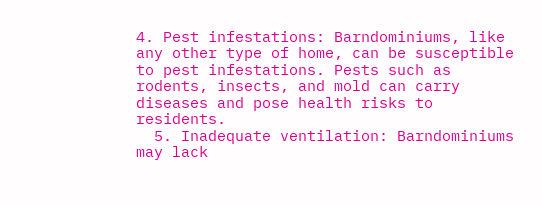4. Pest infestations: Barndominiums, like any other type of home, can be susceptible to pest infestations. Pests such as rodents, insects, and mold can carry diseases and pose health risks to residents.
  5. Inadequate ventilation: Barndominiums may lack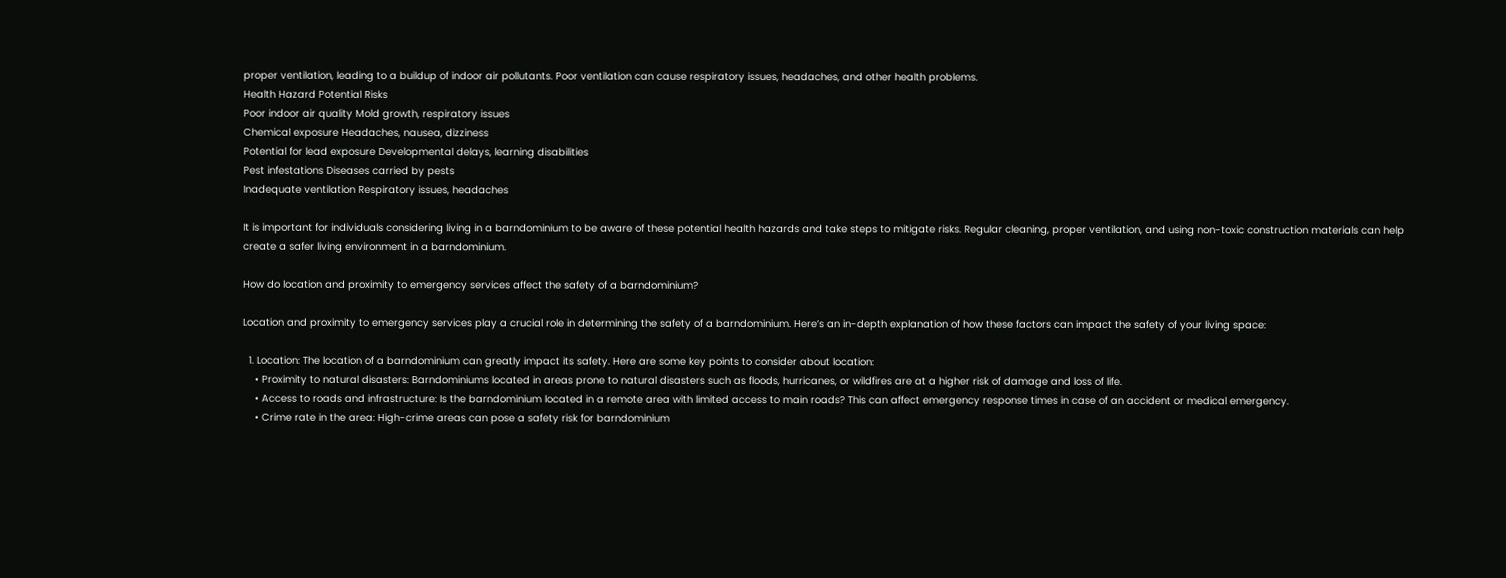proper ventilation, leading to a buildup of indoor air pollutants. Poor ventilation can cause respiratory issues, headaches, and other health problems.
Health Hazard Potential Risks
Poor indoor air quality Mold growth, respiratory issues
Chemical exposure Headaches, nausea, dizziness
Potential for lead exposure Developmental delays, learning disabilities
Pest infestations Diseases carried by pests
Inadequate ventilation Respiratory issues, headaches

It is important for individuals considering living in a barndominium to be aware of these potential health hazards and take steps to mitigate risks. Regular cleaning, proper ventilation, and using non-toxic construction materials can help create a safer living environment in a barndominium.

How do location and proximity to emergency services affect the safety of a barndominium?

Location and proximity to emergency services play a crucial role in determining the safety of a barndominium. Here’s an in-depth explanation of how these factors can impact the safety of your living space:

  1. Location: The location of a barndominium can greatly impact its safety. Here are some key points to consider about location:
    • Proximity to natural disasters: Barndominiums located in areas prone to natural disasters such as floods, hurricanes, or wildfires are at a higher risk of damage and loss of life.
    • Access to roads and infrastructure: Is the barndominium located in a remote area with limited access to main roads? This can affect emergency response times in case of an accident or medical emergency.
    • Crime rate in the area: High-crime areas can pose a safety risk for barndominium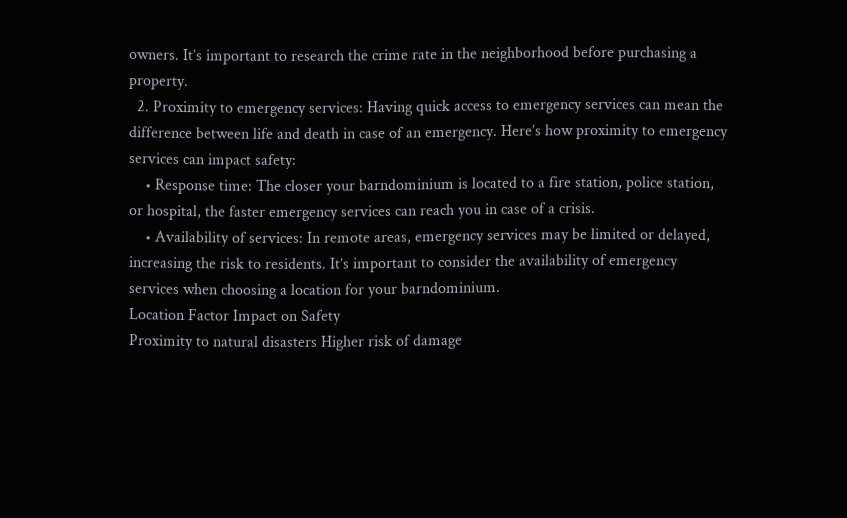owners. It’s important to research the crime rate in the neighborhood before purchasing a property.
  2. Proximity to emergency services: Having quick access to emergency services can mean the difference between life and death in case of an emergency. Here’s how proximity to emergency services can impact safety:
    • Response time: The closer your barndominium is located to a fire station, police station, or hospital, the faster emergency services can reach you in case of a crisis.
    • Availability of services: In remote areas, emergency services may be limited or delayed, increasing the risk to residents. It’s important to consider the availability of emergency services when choosing a location for your barndominium.
Location Factor Impact on Safety
Proximity to natural disasters Higher risk of damage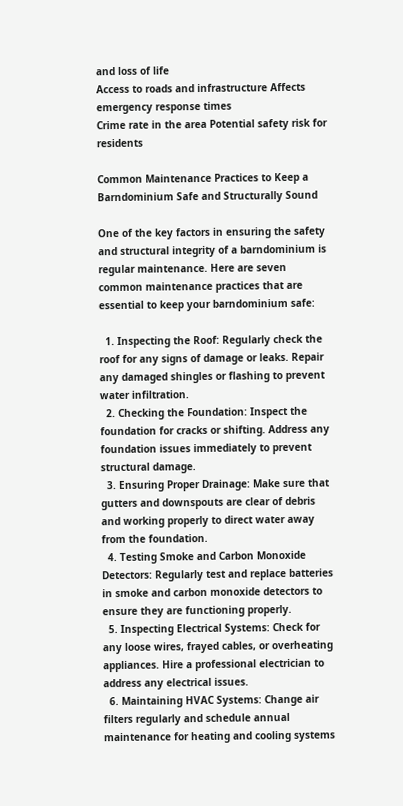and loss of life
Access to roads and infrastructure Affects emergency response times
Crime rate in the area Potential safety risk for residents

Common Maintenance Practices to Keep a Barndominium Safe and Structurally Sound

One of the key factors in ensuring the safety and structural integrity of a barndominium is regular maintenance. Here are seven common maintenance practices that are essential to keep your barndominium safe:

  1. Inspecting the Roof: Regularly check the roof for any signs of damage or leaks. Repair any damaged shingles or flashing to prevent water infiltration.
  2. Checking the Foundation: Inspect the foundation for cracks or shifting. Address any foundation issues immediately to prevent structural damage.
  3. Ensuring Proper Drainage: Make sure that gutters and downspouts are clear of debris and working properly to direct water away from the foundation.
  4. Testing Smoke and Carbon Monoxide Detectors: Regularly test and replace batteries in smoke and carbon monoxide detectors to ensure they are functioning properly.
  5. Inspecting Electrical Systems: Check for any loose wires, frayed cables, or overheating appliances. Hire a professional electrician to address any electrical issues.
  6. Maintaining HVAC Systems: Change air filters regularly and schedule annual maintenance for heating and cooling systems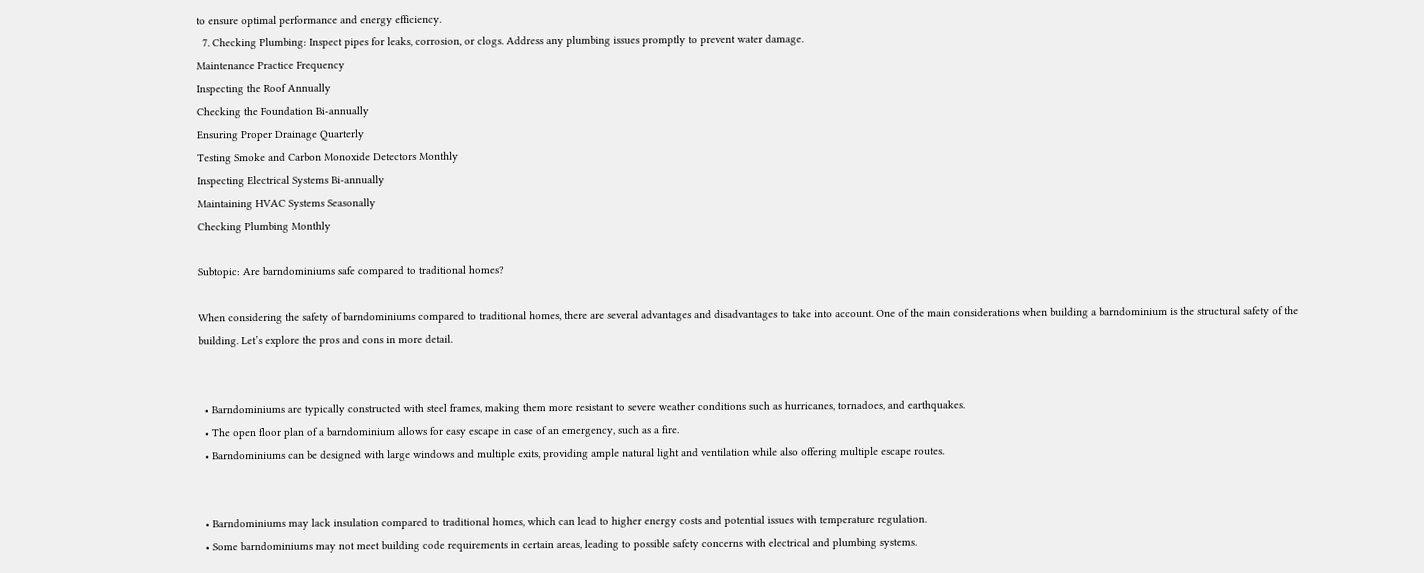to ensure optimal performance and energy efficiency.
  7. Checking Plumbing: Inspect pipes for leaks, corrosion, or clogs. Address any plumbing issues promptly to prevent water damage.
Maintenance Practice Frequency
Inspecting the Roof Annually
Checking the Foundation Bi-annually
Ensuring Proper Drainage Quarterly
Testing Smoke and Carbon Monoxide Detectors Monthly
Inspecting Electrical Systems Bi-annually
Maintaining HVAC Systems Seasonally
Checking Plumbing Monthly

Subtopic: Are barndominiums safe compared to traditional homes?

When considering the safety of barndominiums compared to traditional homes, there are several advantages and disadvantages to take into account. One of the main considerations when building a barndominium is the structural safety of the building. Let’s explore the pros and cons in more detail.


  • Barndominiums are typically constructed with steel frames, making them more resistant to severe weather conditions such as hurricanes, tornadoes, and earthquakes.
  • The open floor plan of a barndominium allows for easy escape in case of an emergency, such as a fire.
  • Barndominiums can be designed with large windows and multiple exits, providing ample natural light and ventilation while also offering multiple escape routes.


  • Barndominiums may lack insulation compared to traditional homes, which can lead to higher energy costs and potential issues with temperature regulation.
  • Some barndominiums may not meet building code requirements in certain areas, leading to possible safety concerns with electrical and plumbing systems.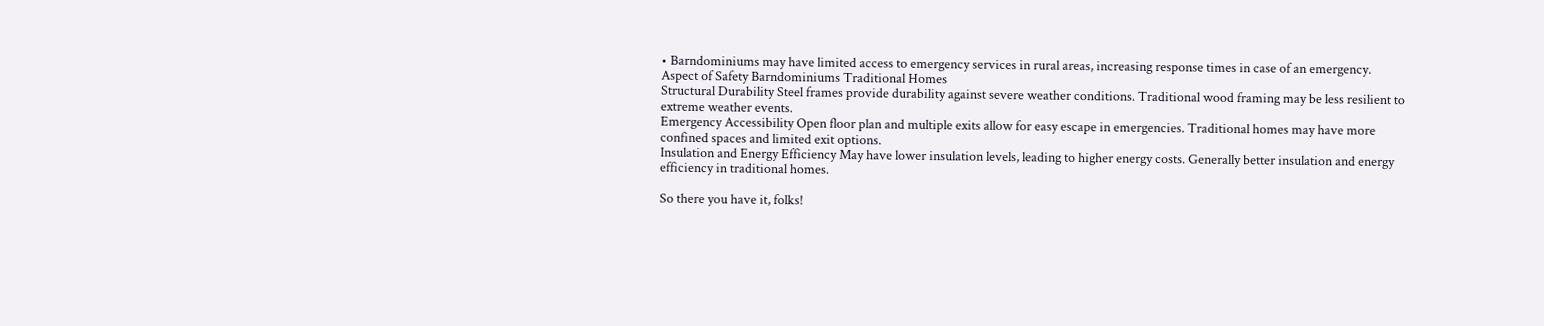• Barndominiums may have limited access to emergency services in rural areas, increasing response times in case of an emergency.
Aspect of Safety Barndominiums Traditional Homes
Structural Durability Steel frames provide durability against severe weather conditions. Traditional wood framing may be less resilient to extreme weather events.
Emergency Accessibility Open floor plan and multiple exits allow for easy escape in emergencies. Traditional homes may have more confined spaces and limited exit options.
Insulation and Energy Efficiency May have lower insulation levels, leading to higher energy costs. Generally better insulation and energy efficiency in traditional homes.

So there you have it, folks!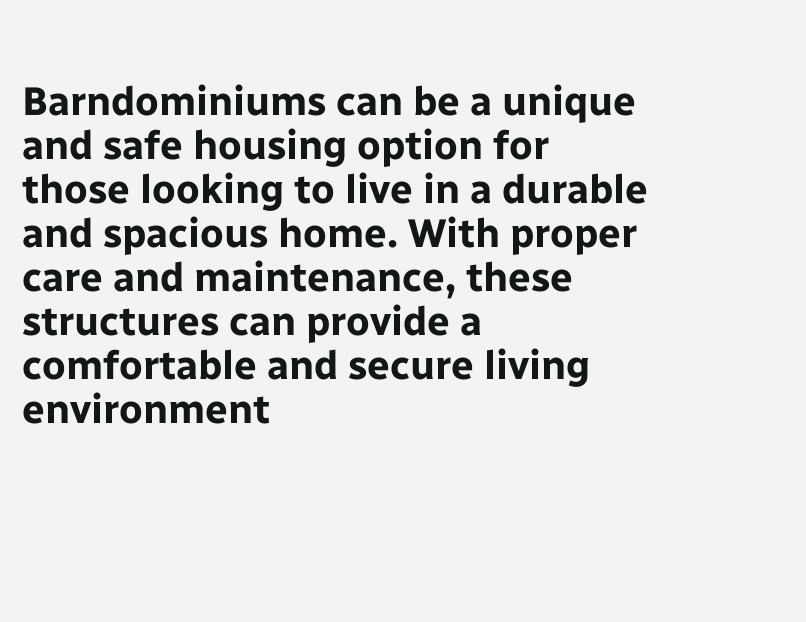Barndominiums can be a unique and safe housing option for those looking to live in a durable and spacious home. With proper care and maintenance, these structures can provide a comfortable and secure living environment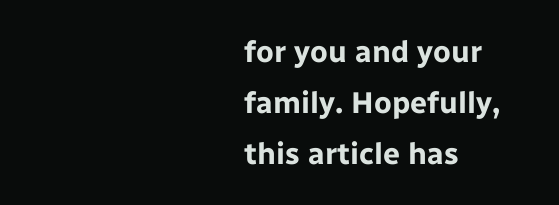for you and your family. Hopefully, this article has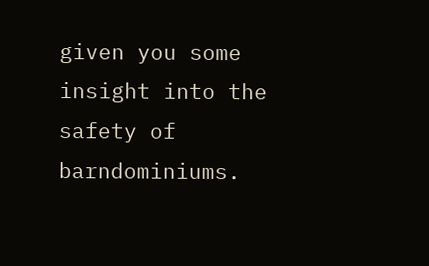given you some insight into the safety of barndominiums.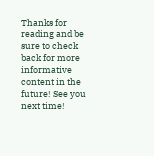Thanks for reading and be sure to check back for more informative content in the future! See you next time!